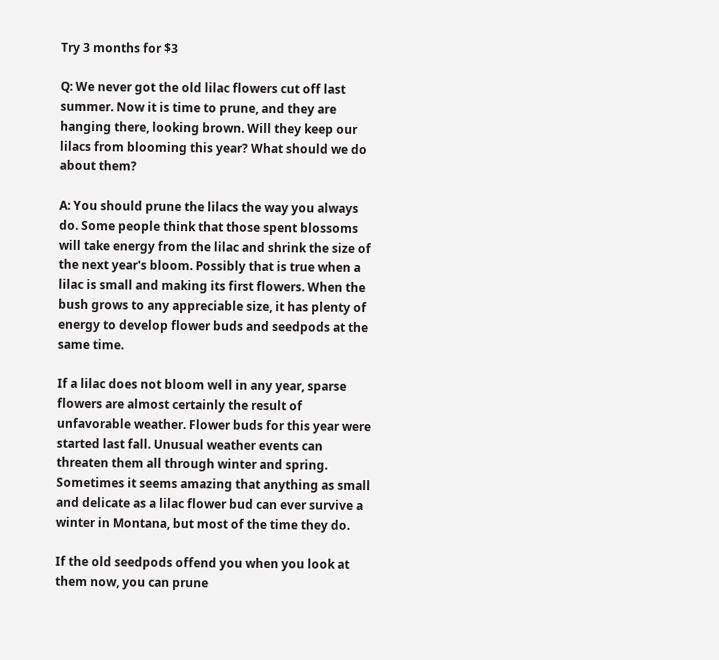Try 3 months for $3

Q: We never got the old lilac flowers cut off last summer. Now it is time to prune, and they are hanging there, looking brown. Will they keep our lilacs from blooming this year? What should we do about them?

A: You should prune the lilacs the way you always do. Some people think that those spent blossoms will take energy from the lilac and shrink the size of the next year's bloom. Possibly that is true when a lilac is small and making its first flowers. When the bush grows to any appreciable size, it has plenty of energy to develop flower buds and seedpods at the same time.

If a lilac does not bloom well in any year, sparse flowers are almost certainly the result of unfavorable weather. Flower buds for this year were started last fall. Unusual weather events can threaten them all through winter and spring. Sometimes it seems amazing that anything as small and delicate as a lilac flower bud can ever survive a winter in Montana, but most of the time they do.

If the old seedpods offend you when you look at them now, you can prune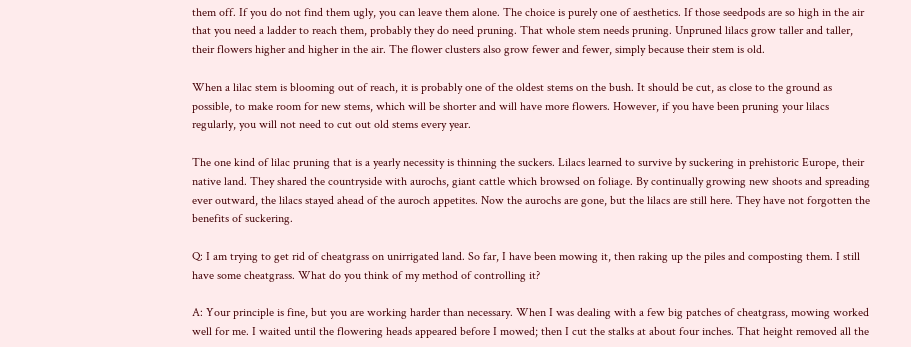them off. If you do not find them ugly, you can leave them alone. The choice is purely one of aesthetics. If those seedpods are so high in the air that you need a ladder to reach them, probably they do need pruning. That whole stem needs pruning. Unpruned lilacs grow taller and taller, their flowers higher and higher in the air. The flower clusters also grow fewer and fewer, simply because their stem is old.

When a lilac stem is blooming out of reach, it is probably one of the oldest stems on the bush. It should be cut, as close to the ground as possible, to make room for new stems, which will be shorter and will have more flowers. However, if you have been pruning your lilacs regularly, you will not need to cut out old stems every year.

The one kind of lilac pruning that is a yearly necessity is thinning the suckers. Lilacs learned to survive by suckering in prehistoric Europe, their native land. They shared the countryside with aurochs, giant cattle which browsed on foliage. By continually growing new shoots and spreading ever outward, the lilacs stayed ahead of the auroch appetites. Now the aurochs are gone, but the lilacs are still here. They have not forgotten the benefits of suckering.

Q: I am trying to get rid of cheatgrass on unirrigated land. So far, I have been mowing it, then raking up the piles and composting them. I still have some cheatgrass. What do you think of my method of controlling it?

A: Your principle is fine, but you are working harder than necessary. When I was dealing with a few big patches of cheatgrass, mowing worked well for me. I waited until the flowering heads appeared before I mowed; then I cut the stalks at about four inches. That height removed all the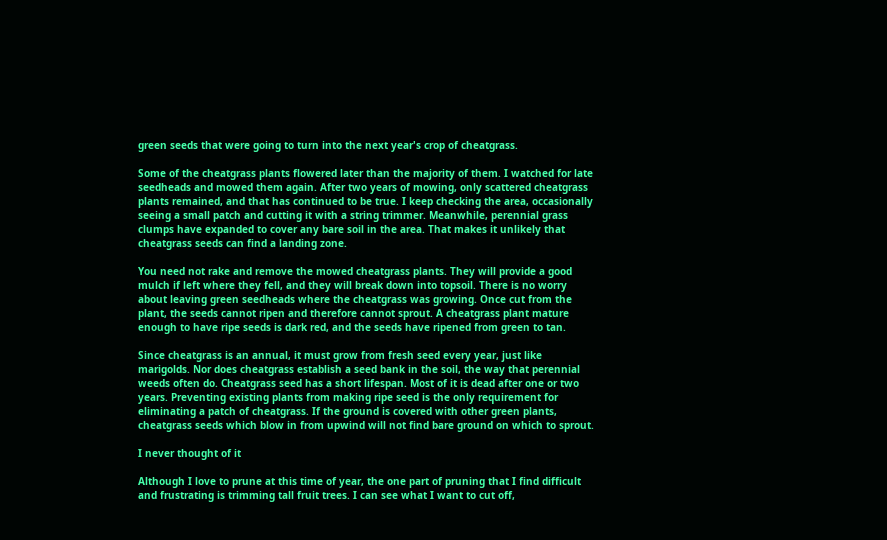green seeds that were going to turn into the next year's crop of cheatgrass.

Some of the cheatgrass plants flowered later than the majority of them. I watched for late seedheads and mowed them again. After two years of mowing, only scattered cheatgrass plants remained, and that has continued to be true. I keep checking the area, occasionally seeing a small patch and cutting it with a string trimmer. Meanwhile, perennial grass clumps have expanded to cover any bare soil in the area. That makes it unlikely that cheatgrass seeds can find a landing zone.

You need not rake and remove the mowed cheatgrass plants. They will provide a good mulch if left where they fell, and they will break down into topsoil. There is no worry about leaving green seedheads where the cheatgrass was growing. Once cut from the plant, the seeds cannot ripen and therefore cannot sprout. A cheatgrass plant mature enough to have ripe seeds is dark red, and the seeds have ripened from green to tan.

Since cheatgrass is an annual, it must grow from fresh seed every year, just like marigolds. Nor does cheatgrass establish a seed bank in the soil, the way that perennial weeds often do. Cheatgrass seed has a short lifespan. Most of it is dead after one or two years. Preventing existing plants from making ripe seed is the only requirement for eliminating a patch of cheatgrass. If the ground is covered with other green plants, cheatgrass seeds which blow in from upwind will not find bare ground on which to sprout.

I never thought of it

Although I love to prune at this time of year, the one part of pruning that I find difficult and frustrating is trimming tall fruit trees. I can see what I want to cut off,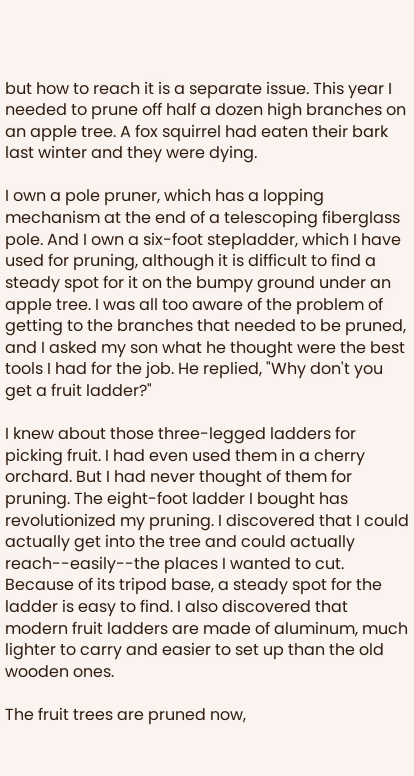but how to reach it is a separate issue. This year I needed to prune off half a dozen high branches on an apple tree. A fox squirrel had eaten their bark last winter and they were dying.

I own a pole pruner, which has a lopping mechanism at the end of a telescoping fiberglass pole. And I own a six-foot stepladder, which I have used for pruning, although it is difficult to find a steady spot for it on the bumpy ground under an apple tree. I was all too aware of the problem of getting to the branches that needed to be pruned, and I asked my son what he thought were the best tools I had for the job. He replied, "Why don't you get a fruit ladder?"

I knew about those three-legged ladders for picking fruit. I had even used them in a cherry orchard. But I had never thought of them for pruning. The eight-foot ladder I bought has revolutionized my pruning. I discovered that I could actually get into the tree and could actually reach--easily--the places I wanted to cut. Because of its tripod base, a steady spot for the ladder is easy to find. I also discovered that modern fruit ladders are made of aluminum, much lighter to carry and easier to set up than the old wooden ones.

The fruit trees are pruned now,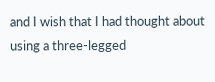and I wish that I had thought about using a three-legged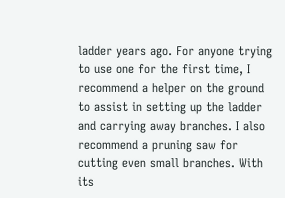ladder years ago. For anyone trying to use one for the first time, I recommend a helper on the ground to assist in setting up the ladder and carrying away branches. I also recommend a pruning saw for cutting even small branches. With its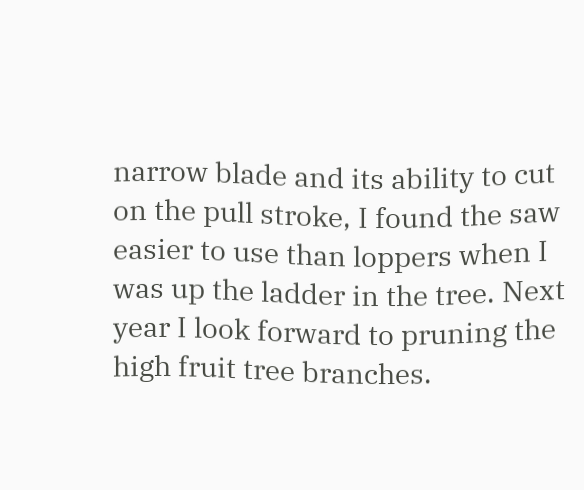narrow blade and its ability to cut on the pull stroke, I found the saw easier to use than loppers when I was up the ladder in the tree. Next year I look forward to pruning the high fruit tree branches.